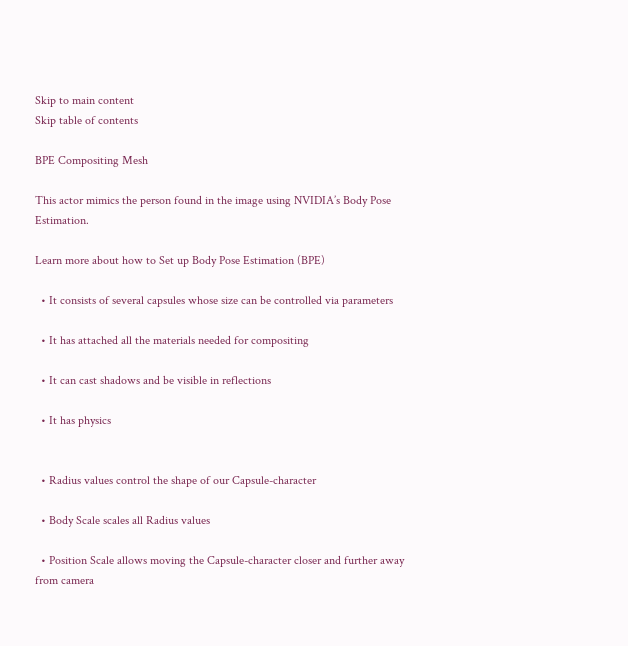Skip to main content
Skip table of contents

BPE Compositing Mesh

This actor mimics the person found in the image using NVIDIA’s Body Pose Estimation.

Learn more about how to Set up Body Pose Estimation (BPE)

  • It consists of several capsules whose size can be controlled via parameters

  • It has attached all the materials needed for compositing

  • It can cast shadows and be visible in reflections

  • It has physics


  • Radius values control the shape of our Capsule-character

  • Body Scale scales all Radius values

  • Position Scale allows moving the Capsule-character closer and further away from camera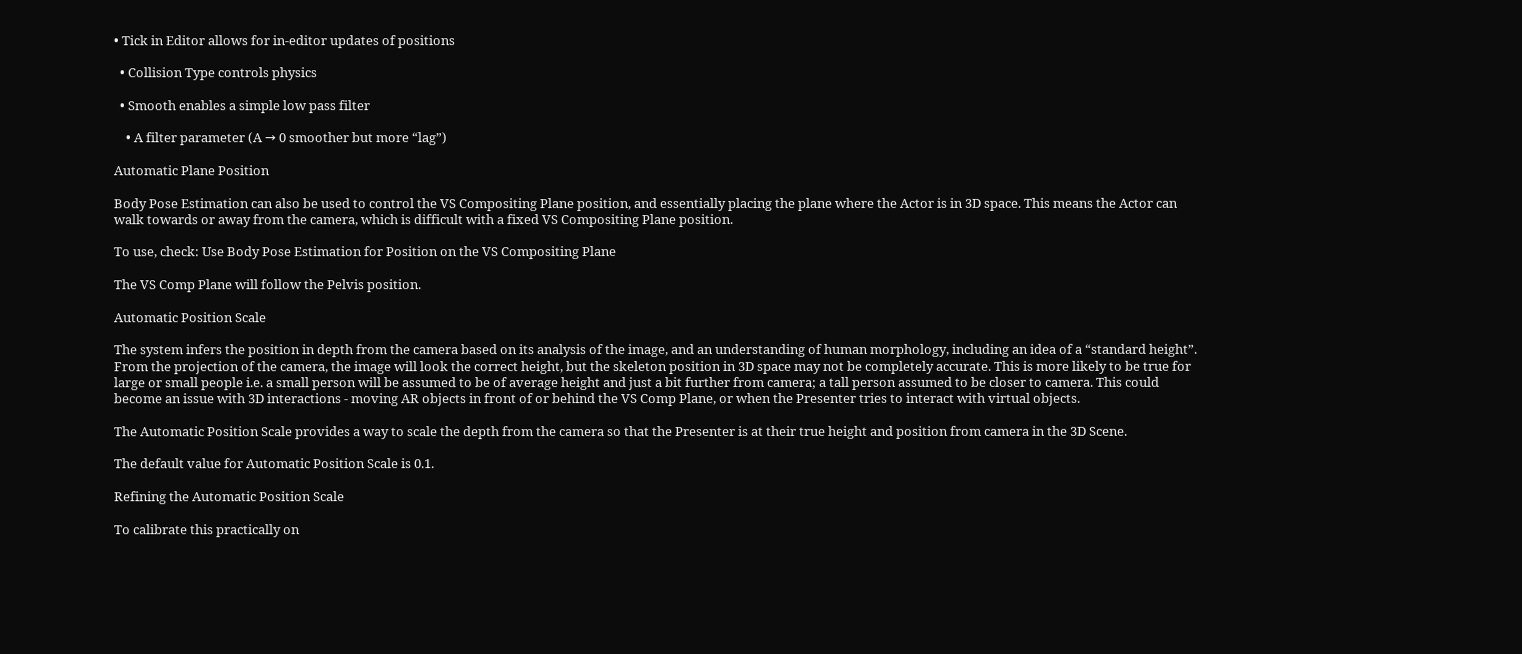• Tick in Editor allows for in-editor updates of positions

  • Collision Type controls physics

  • Smooth enables a simple low pass filter

    • A filter parameter (A → 0 smoother but more “lag”)

Automatic Plane Position

Body Pose Estimation can also be used to control the VS Compositing Plane position, and essentially placing the plane where the Actor is in 3D space. This means the Actor can walk towards or away from the camera, which is difficult with a fixed VS Compositing Plane position.

To use, check: Use Body Pose Estimation for Position on the VS Compositing Plane

The VS Comp Plane will follow the Pelvis position.

Automatic Position Scale

The system infers the position in depth from the camera based on its analysis of the image, and an understanding of human morphology, including an idea of a “standard height”. From the projection of the camera, the image will look the correct height, but the skeleton position in 3D space may not be completely accurate. This is more likely to be true for large or small people i.e. a small person will be assumed to be of average height and just a bit further from camera; a tall person assumed to be closer to camera. This could become an issue with 3D interactions - moving AR objects in front of or behind the VS Comp Plane, or when the Presenter tries to interact with virtual objects.

The Automatic Position Scale provides a way to scale the depth from the camera so that the Presenter is at their true height and position from camera in the 3D Scene.

The default value for Automatic Position Scale is 0.1.

Refining the Automatic Position Scale

To calibrate this practically on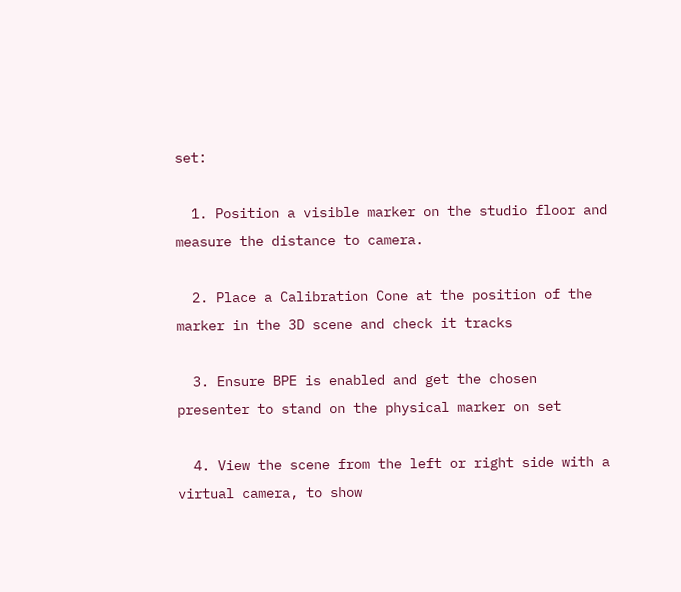set:

  1. Position a visible marker on the studio floor and measure the distance to camera.

  2. Place a Calibration Cone at the position of the marker in the 3D scene and check it tracks

  3. Ensure BPE is enabled and get the chosen presenter to stand on the physical marker on set

  4. View the scene from the left or right side with a virtual camera, to show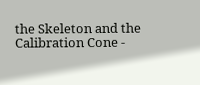the Skeleton and the Calibration Cone -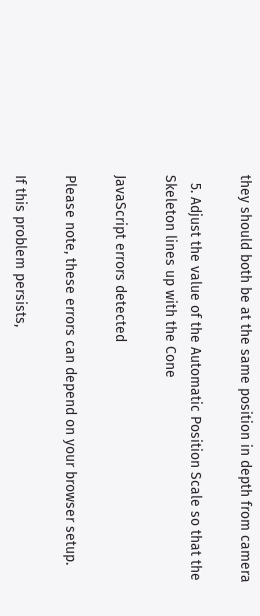they should both be at the same position in depth from camera

  5. Adjust the value of the Automatic Position Scale so that the Skeleton lines up with the Cone

JavaScript errors detected

Please note, these errors can depend on your browser setup.

If this problem persists,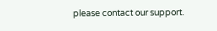please contact our support.